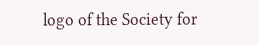logo of the Society for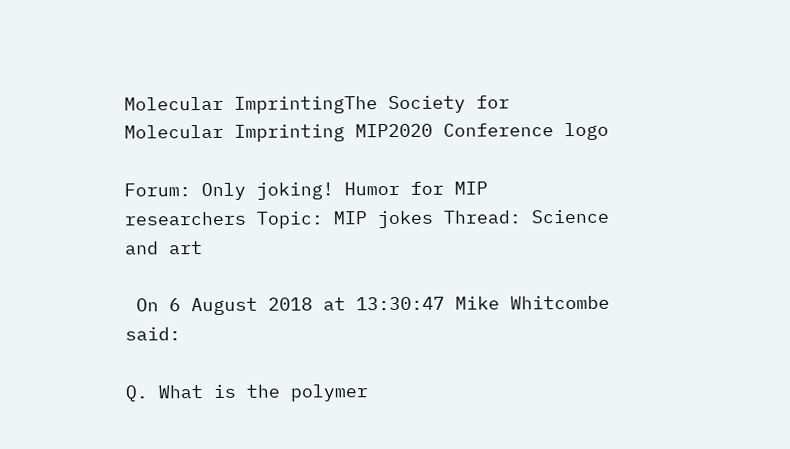Molecular ImprintingThe Society for Molecular Imprinting MIP2020 Conference logo

Forum: Only joking! Humor for MIP researchers Topic: MIP jokes Thread: Science and art

 On 6 August 2018 at 13:30:47 Mike Whitcombe said:

Q. What is the polymer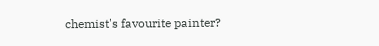chemist's favourite painter?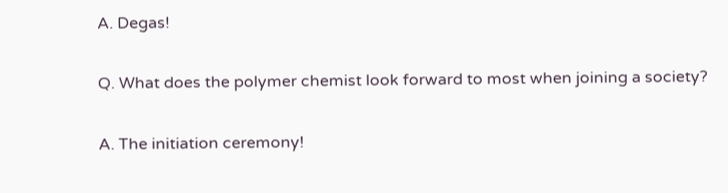A. Degas!

Q. What does the polymer chemist look forward to most when joining a society?

A. The initiation ceremony!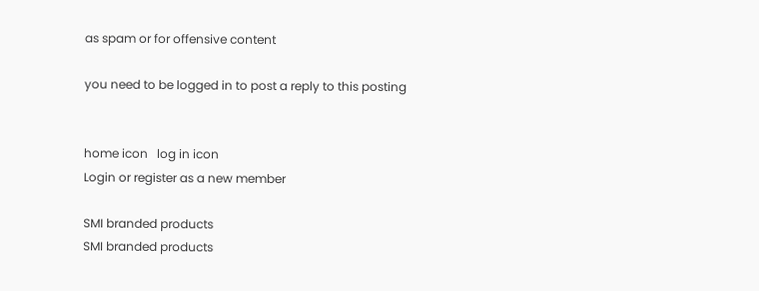as spam or for offensive content

you need to be logged in to post a reply to this posting


home icon   log in icon
Login or register as a new member

SMI branded products
SMI branded products